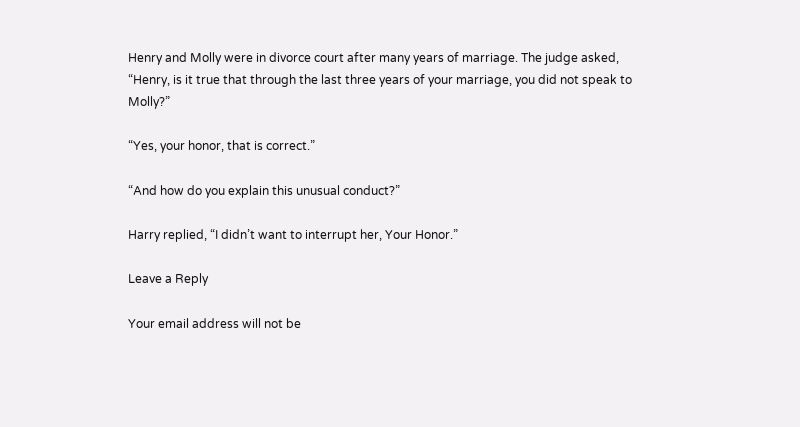Henry and Molly were in divorce court after many years of marriage. The judge asked, “Henry, is it true that through the last three years of your marriage, you did not speak to Molly?”

“Yes, your honor, that is correct.”

“And how do you explain this unusual conduct?”

Harry replied, “I didn’t want to interrupt her, Your Honor.”

Leave a Reply

Your email address will not be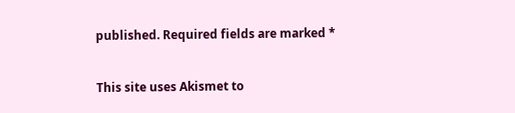published. Required fields are marked *


This site uses Akismet to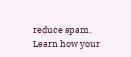reduce spam. Learn how your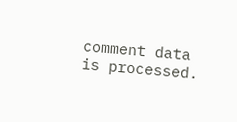comment data is processed.